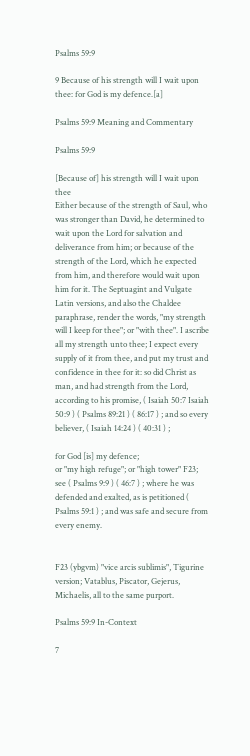Psalms 59:9

9 Because of his strength will I wait upon thee: for God is my defence.[a]

Psalms 59:9 Meaning and Commentary

Psalms 59:9

[Because of] his strength will I wait upon thee
Either because of the strength of Saul, who was stronger than David, he determined to wait upon the Lord for salvation and deliverance from him; or because of the strength of the Lord, which he expected from him, and therefore would wait upon him for it. The Septuagint and Vulgate Latin versions, and also the Chaldee paraphrase, render the words, "my strength will I keep for thee"; or "with thee". I ascribe all my strength unto thee; I expect every supply of it from thee, and put my trust and confidence in thee for it: so did Christ as man, and had strength from the Lord, according to his promise, ( Isaiah 50:7 Isaiah 50:9 ) ( Psalms 89:21 ) ( 86:17 ) ; and so every believer, ( Isaiah 14:24 ) ( 40:31 ) ;

for God [is] my defence;
or "my high refuge"; or "high tower" F23; see ( Psalms 9:9 ) ( 46:7 ) ; where he was defended and exalted, as is petitioned ( Psalms 59:1 ) ; and was safe and secure from every enemy.


F23 (ybgvm) "vice arcis sublimis", Tigurine version; Vatablus, Piscator, Gejerus, Michaelis, all to the same purport.

Psalms 59:9 In-Context

7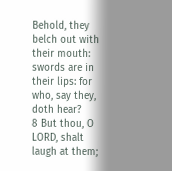Behold, they belch out with their mouth: swords are in their lips: for who, say they, doth hear?
8 But thou, O LORD, shalt laugh at them;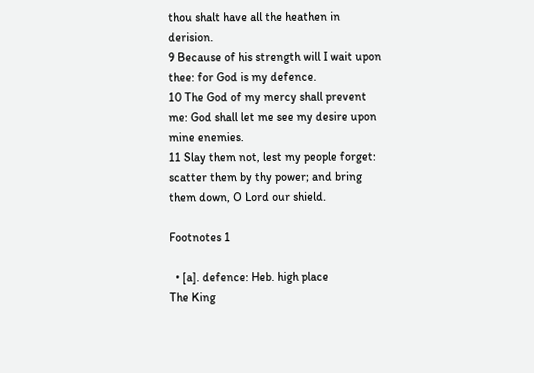thou shalt have all the heathen in derision.
9 Because of his strength will I wait upon thee: for God is my defence.
10 The God of my mercy shall prevent me: God shall let me see my desire upon mine enemies.
11 Slay them not, lest my people forget: scatter them by thy power; and bring them down, O Lord our shield.

Footnotes 1

  • [a]. defence: Heb. high place
The King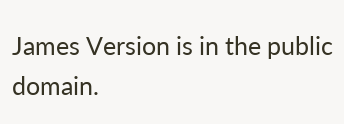James Version is in the public domain.